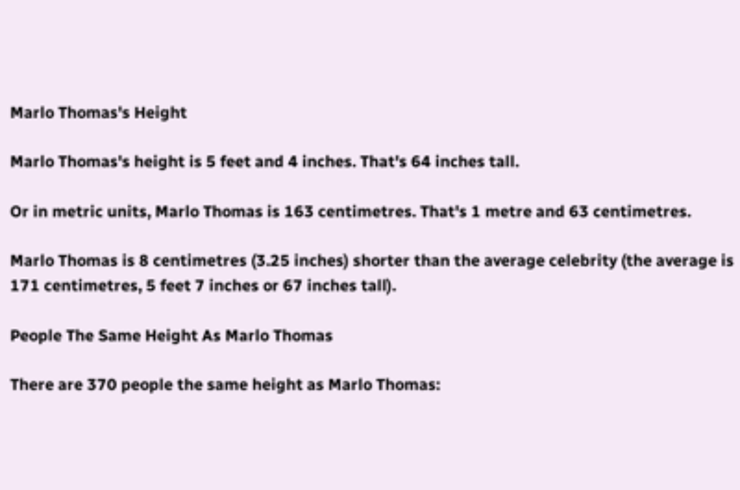Marlo Thomas's Height

Marlo Thomas's height is 5 feet and 4 inches. That's 64 inches tall.

Or in metric units, Marlo Thomas is 163 centimetres. That's 1 metre and 63 centimetres.

Marlo Thomas is 8 centimetres (3.25 inches) shorter than the average celebrity (the average is 171 centimetres, 5 feet 7 inches or 67 inches tall).

People The Same Height As Marlo Thomas

There are 370 people the same height as Marlo Thomas: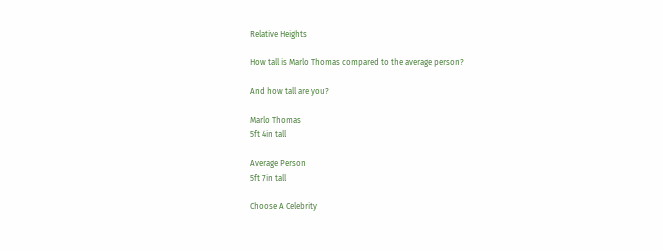Relative Heights

How tall is Marlo Thomas compared to the average person?

And how tall are you?

Marlo Thomas
5ft 4in tall

Average Person
5ft 7in tall

Choose A Celebrity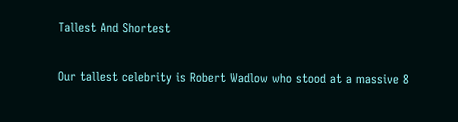Tallest And Shortest

Our tallest celebrity is Robert Wadlow who stood at a massive 8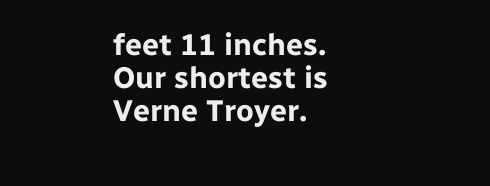feet 11 inches. Our shortest is Verne Troyer.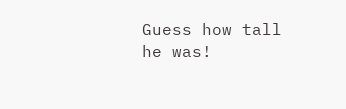Guess how tall he was!